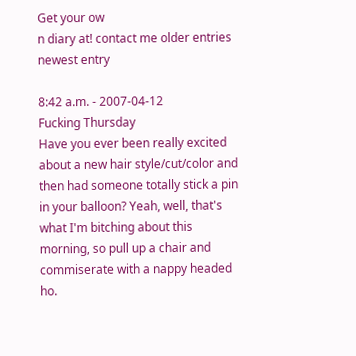Get your ow
n diary at! contact me older entries newest entry

8:42 a.m. - 2007-04-12
Fucking Thursday
Have you ever been really excited about a new hair style/cut/color and then had someone totally stick a pin in your balloon? Yeah, well, that's what I'm bitching about this morning, so pull up a chair and commiserate with a nappy headed ho.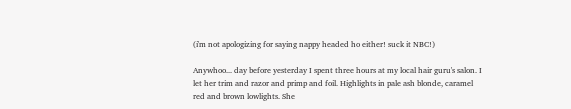(i'm not apologizing for saying nappy headed ho either! suck it NBC!)

Anywhoo... day before yesterday I spent three hours at my local hair guru's salon. I let her trim and razor and primp and foil. Highlights in pale ash blonde, caramel red and brown lowlights. She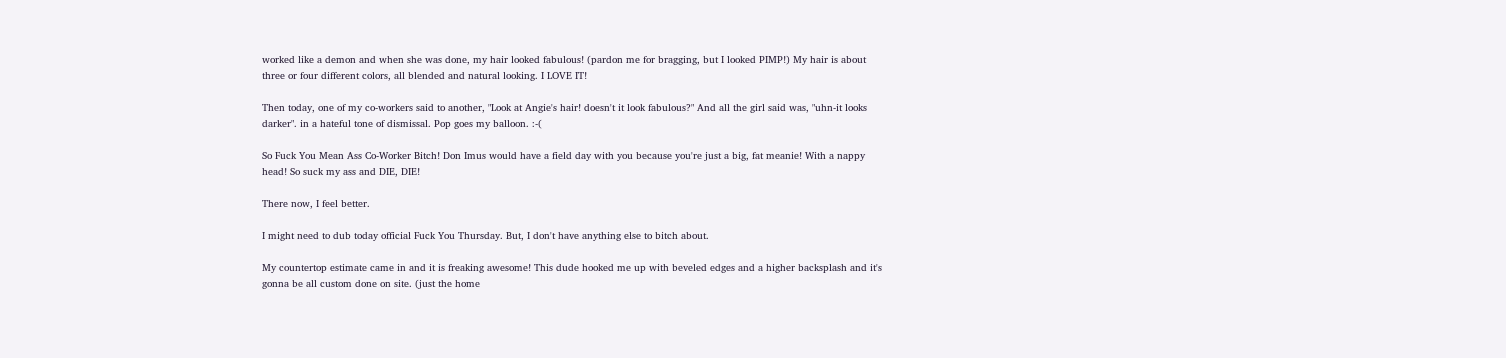worked like a demon and when she was done, my hair looked fabulous! (pardon me for bragging, but I looked PIMP!) My hair is about three or four different colors, all blended and natural looking. I LOVE IT!

Then today, one of my co-workers said to another, "Look at Angie's hair! doesn't it look fabulous?" And all the girl said was, "uhn-it looks darker". in a hateful tone of dismissal. Pop goes my balloon. :-(

So Fuck You Mean Ass Co-Worker Bitch! Don Imus would have a field day with you because you're just a big, fat meanie! With a nappy head! So suck my ass and DIE, DIE!

There now, I feel better.

I might need to dub today official Fuck You Thursday. But, I don't have anything else to bitch about.

My countertop estimate came in and it is freaking awesome! This dude hooked me up with beveled edges and a higher backsplash and it's gonna be all custom done on site. (just the home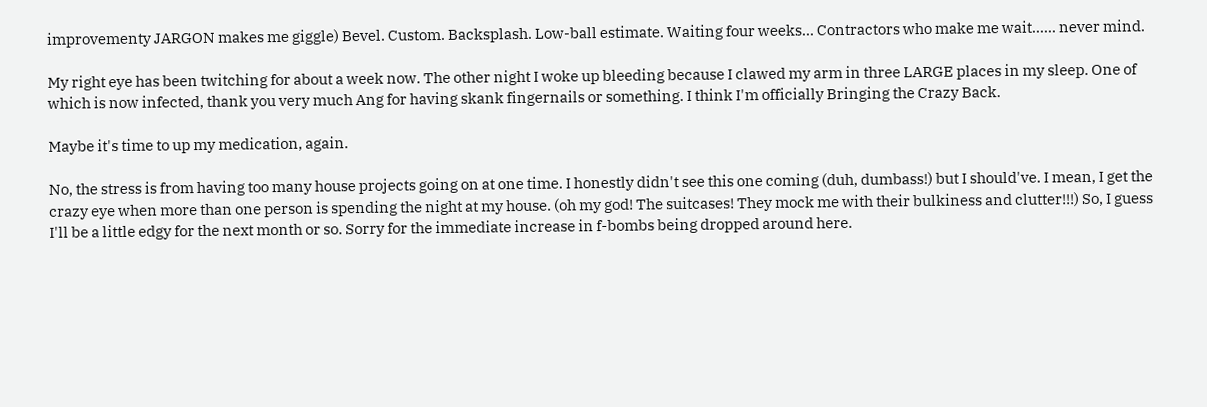improvementy JARGON makes me giggle) Bevel. Custom. Backsplash. Low-ball estimate. Waiting four weeks... Contractors who make me wait...... never mind.

My right eye has been twitching for about a week now. The other night I woke up bleeding because I clawed my arm in three LARGE places in my sleep. One of which is now infected, thank you very much Ang for having skank fingernails or something. I think I'm officially Bringing the Crazy Back.

Maybe it's time to up my medication, again.

No, the stress is from having too many house projects going on at one time. I honestly didn't see this one coming (duh, dumbass!) but I should've. I mean, I get the crazy eye when more than one person is spending the night at my house. (oh my god! The suitcases! They mock me with their bulkiness and clutter!!!) So, I guess I'll be a little edgy for the next month or so. Sorry for the immediate increase in f-bombs being dropped around here.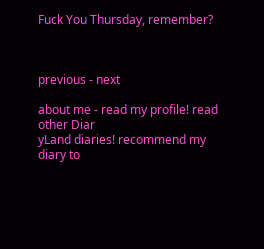Fuck You Thursday, remember?



previous - next

about me - read my profile! read other Diar
yLand diaries! recommend my diary to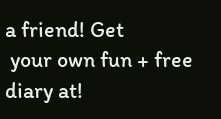a friend! Get
 your own fun + free diary at!